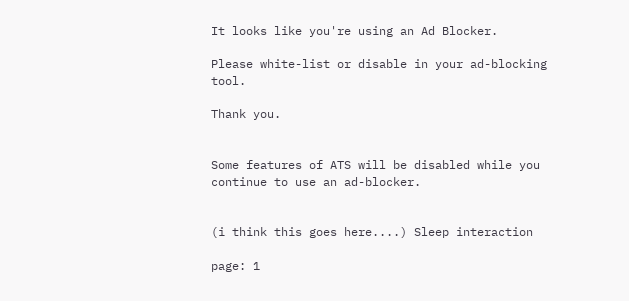It looks like you're using an Ad Blocker.

Please white-list or disable in your ad-blocking tool.

Thank you.


Some features of ATS will be disabled while you continue to use an ad-blocker.


(i think this goes here....) Sleep interaction

page: 1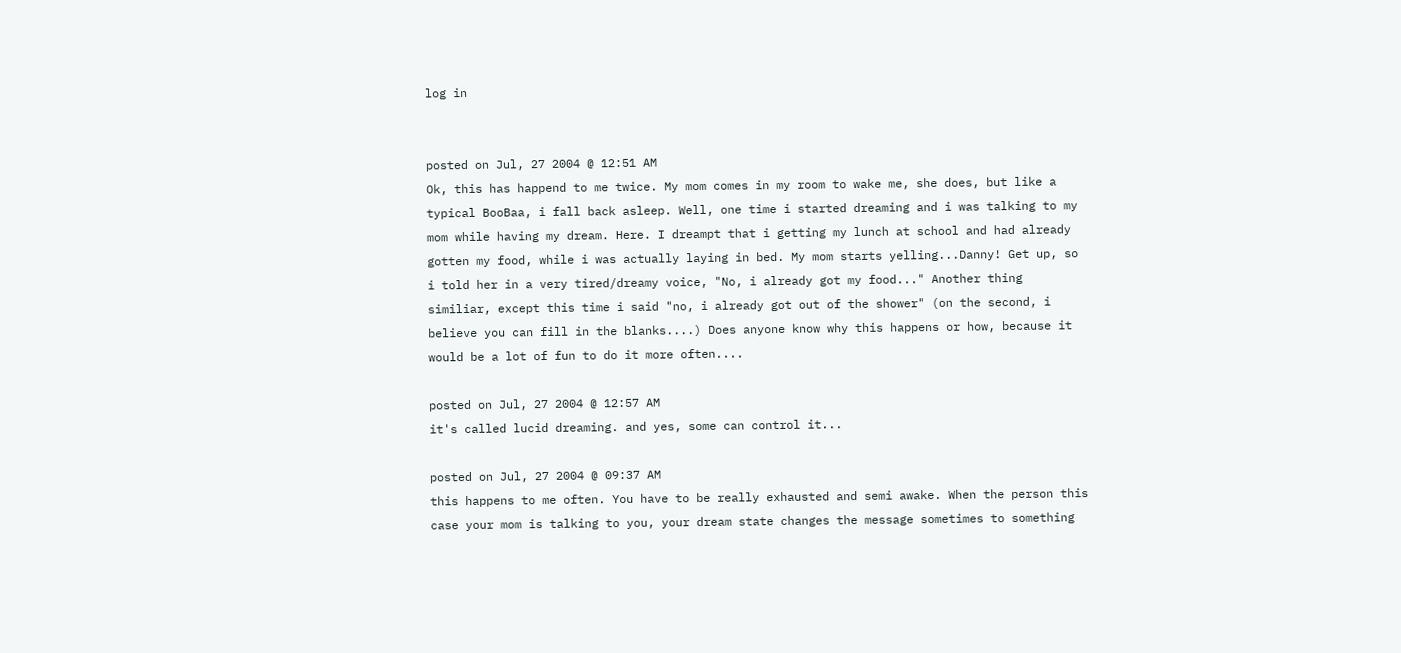log in


posted on Jul, 27 2004 @ 12:51 AM
Ok, this has happend to me twice. My mom comes in my room to wake me, she does, but like a typical BooBaa, i fall back asleep. Well, one time i started dreaming and i was talking to my mom while having my dream. Here. I dreampt that i getting my lunch at school and had already gotten my food, while i was actually laying in bed. My mom starts yelling...Danny! Get up, so i told her in a very tired/dreamy voice, "No, i already got my food..." Another thing similiar, except this time i said "no, i already got out of the shower" (on the second, i believe you can fill in the blanks....) Does anyone know why this happens or how, because it would be a lot of fun to do it more often....

posted on Jul, 27 2004 @ 12:57 AM
it's called lucid dreaming. and yes, some can control it...

posted on Jul, 27 2004 @ 09:37 AM
this happens to me often. You have to be really exhausted and semi awake. When the person this case your mom is talking to you, your dream state changes the message sometimes to something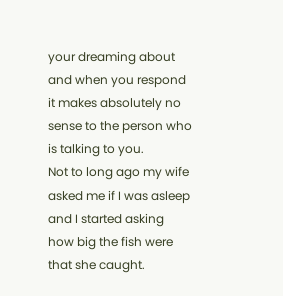your dreaming about and when you respond it makes absolutely no sense to the person who is talking to you.
Not to long ago my wife asked me if I was asleep and I started asking how big the fish were that she caught.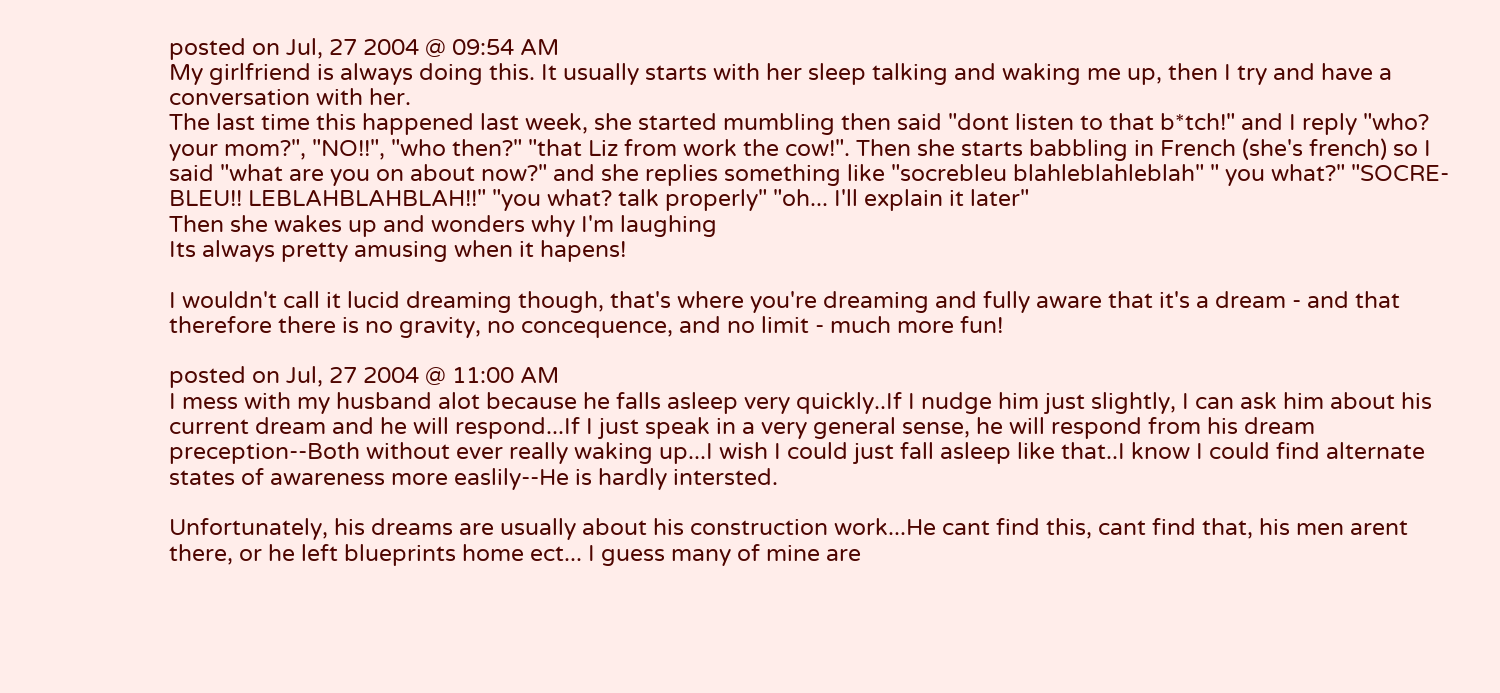posted on Jul, 27 2004 @ 09:54 AM
My girlfriend is always doing this. It usually starts with her sleep talking and waking me up, then I try and have a conversation with her.
The last time this happened last week, she started mumbling then said "dont listen to that b*tch!" and I reply "who? your mom?", "NO!!", "who then?" "that Liz from work the cow!". Then she starts babbling in French (she's french) so I said "what are you on about now?" and she replies something like "socrebleu blahleblahleblah" " you what?" "SOCRE-BLEU!! LEBLAHBLAHBLAH!!" "you what? talk properly" "oh... I'll explain it later"
Then she wakes up and wonders why I'm laughing
Its always pretty amusing when it hapens!

I wouldn't call it lucid dreaming though, that's where you're dreaming and fully aware that it's a dream - and that therefore there is no gravity, no concequence, and no limit - much more fun!

posted on Jul, 27 2004 @ 11:00 AM
I mess with my husband alot because he falls asleep very quickly..If I nudge him just slightly, I can ask him about his current dream and he will respond...If I just speak in a very general sense, he will respond from his dream preception--Both without ever really waking up...I wish I could just fall asleep like that..I know I could find alternate states of awareness more easlily--He is hardly intersted.

Unfortunately, his dreams are usually about his construction work...He cant find this, cant find that, his men arent there, or he left blueprints home ect... I guess many of mine are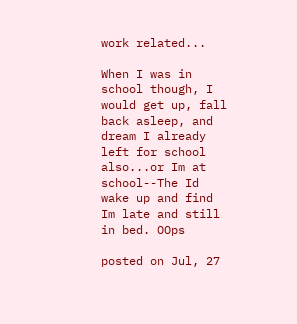work related...

When I was in school though, I would get up, fall back asleep, and dream I already left for school also...or Im at school--The Id wake up and find Im late and still in bed. OOps

posted on Jul, 27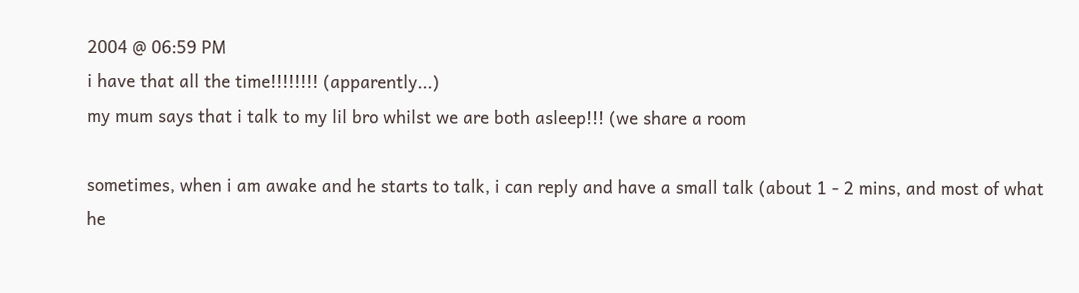2004 @ 06:59 PM
i have that all the time!!!!!!!! (apparently...)
my mum says that i talk to my lil bro whilst we are both asleep!!! (we share a room

sometimes, when i am awake and he starts to talk, i can reply and have a small talk (about 1 - 2 mins, and most of what he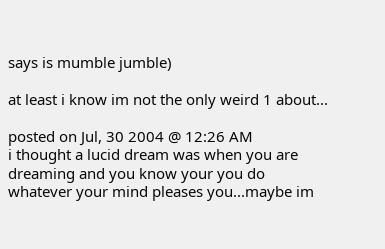says is mumble jumble)

at least i know im not the only weird 1 about...

posted on Jul, 30 2004 @ 12:26 AM
i thought a lucid dream was when you are dreaming and you know your you do whatever your mind pleases you...maybe im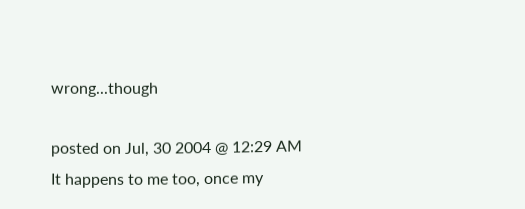wrong...though

posted on Jul, 30 2004 @ 12:29 AM
It happens to me too, once my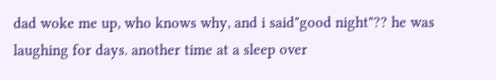dad woke me up, who knows why, and i said"good night"?? he was laughing for days. another time at a sleep over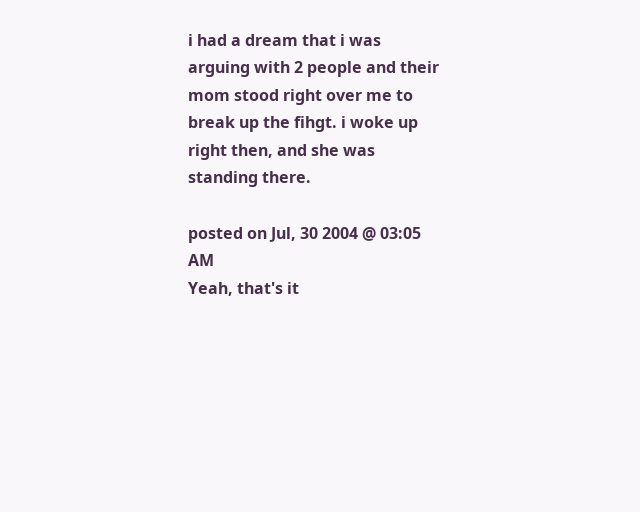i had a dream that i was arguing with 2 people and their mom stood right over me to break up the fihgt. i woke up right then, and she was standing there.

posted on Jul, 30 2004 @ 03:05 AM
Yeah, that's it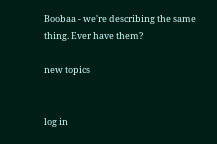Boobaa - we're describing the same thing. Ever have them?

new topics


log in